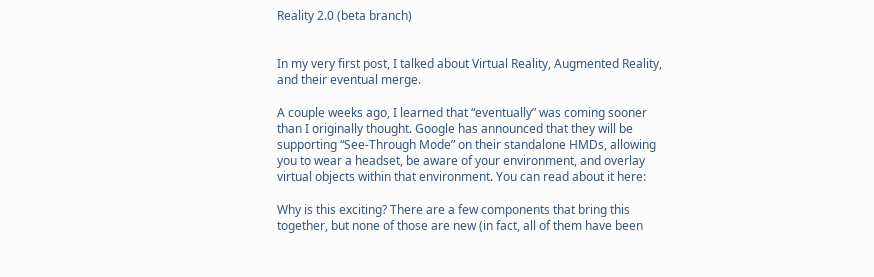Reality 2.0 (beta branch)


In my very first post, I talked about Virtual Reality, Augmented Reality, and their eventual merge.

A couple weeks ago, I learned that “eventually” was coming sooner than I originally thought. Google has announced that they will be supporting “See-Through Mode” on their standalone HMDs, allowing you to wear a headset, be aware of your environment, and overlay virtual objects within that environment. You can read about it here:

Why is this exciting? There are a few components that bring this together, but none of those are new (in fact, all of them have been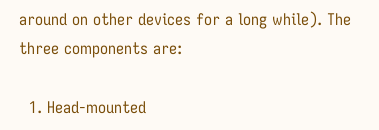around on other devices for a long while). The three components are:

  1. Head-mounted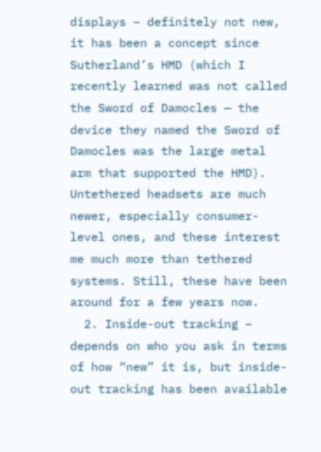displays – definitely not new, it has been a concept since Sutherland’s HMD (which I recently learned was not called the Sword of Damocles — the device they named the Sword of Damocles was the large metal arm that supported the HMD). Untethered headsets are much newer, especially consumer-level ones, and these interest me much more than tethered systems. Still, these have been around for a few years now.
  2. Inside-out tracking – depends on who you ask in terms of how “new” it is, but inside-out tracking has been available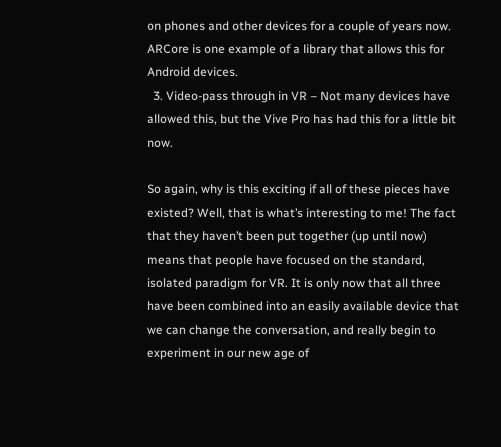on phones and other devices for a couple of years now. ARCore is one example of a library that allows this for Android devices.
  3. Video-pass through in VR – Not many devices have allowed this, but the Vive Pro has had this for a little bit now.

So again, why is this exciting if all of these pieces have existed? Well, that is what’s interesting to me! The fact that they haven’t been put together (up until now) means that people have focused on the standard, isolated paradigm for VR. It is only now that all three have been combined into an easily available device that we can change the conversation, and really begin to experiment in our new age of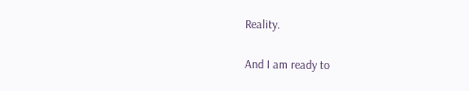Reality.

And I am ready to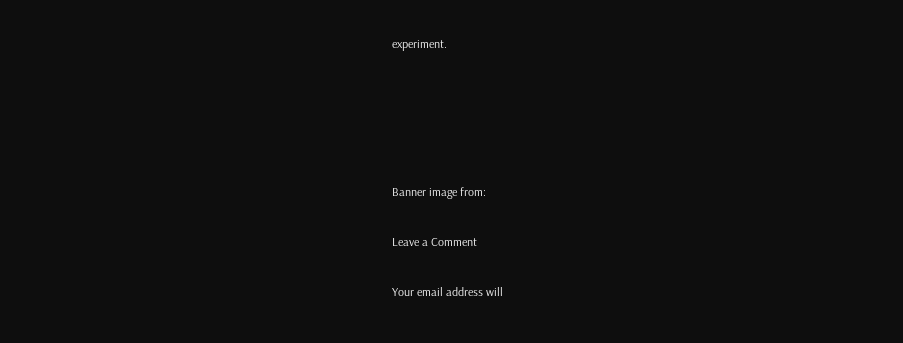experiment.





Banner image from:

Leave a Comment

Your email address will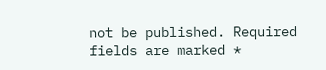not be published. Required fields are marked *